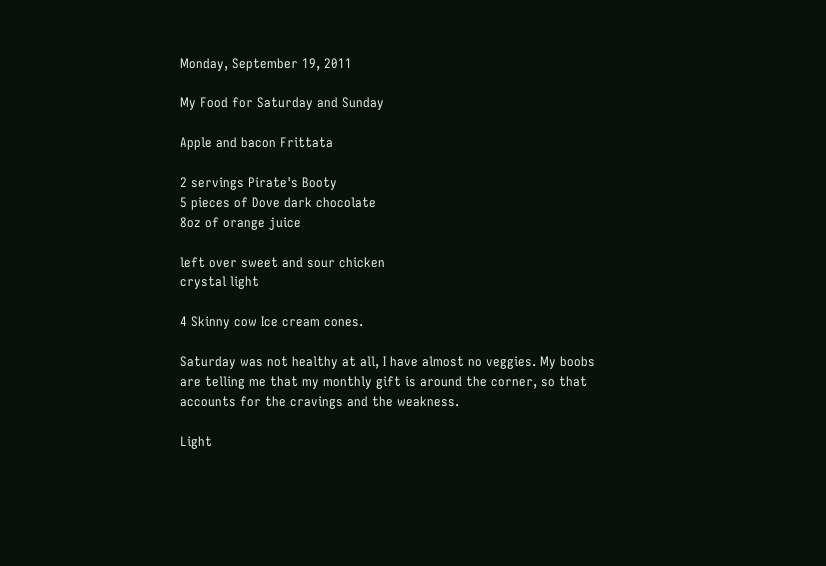Monday, September 19, 2011

My Food for Saturday and Sunday

Apple and bacon Frittata

2 servings Pirate's Booty
5 pieces of Dove dark chocolate
8oz of orange juice

left over sweet and sour chicken
crystal light

4 Skinny cow Ice cream cones.

Saturday was not healthy at all, I have almost no veggies. My boobs are telling me that my monthly gift is around the corner, so that accounts for the cravings and the weakness.

Light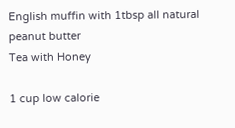English muffin with 1tbsp all natural peanut butter
Tea with Honey

1 cup low calorie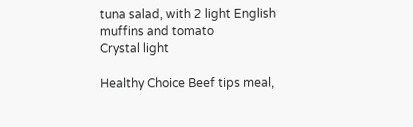tuna salad, with 2 light English muffins and tomato
Crystal light

Healthy Choice Beef tips meal,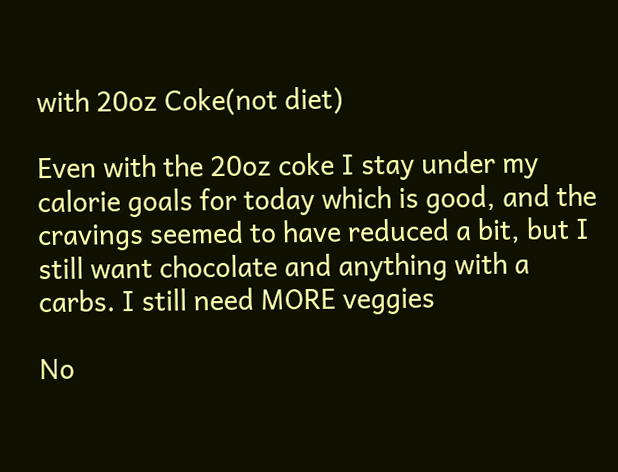with 20oz Coke(not diet)

Even with the 20oz coke I stay under my calorie goals for today which is good, and the cravings seemed to have reduced a bit, but I still want chocolate and anything with a carbs. I still need MORE veggies

No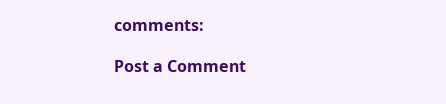comments:

Post a Comment